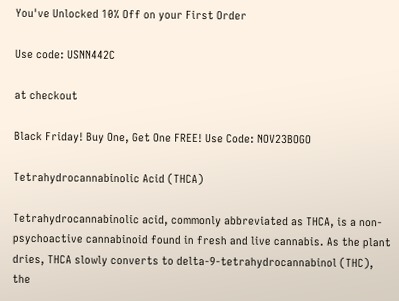You've Unlocked 10% Off on your First Order

Use code: USNN442C

at checkout

Black Friday! Buy One, Get One FREE! Use Code: NOV23BOGO

Tetrahydrocannabinolic Acid (THCA)

Tetrahydrocannabinolic acid, commonly abbreviated as THCA, is a non-psychoactive cannabinoid found in fresh and live cannabis. As the plant dries, THCA slowly converts to delta-9-tetrahydrocannabinol (THC), the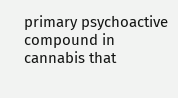primary psychoactive compound in cannabis that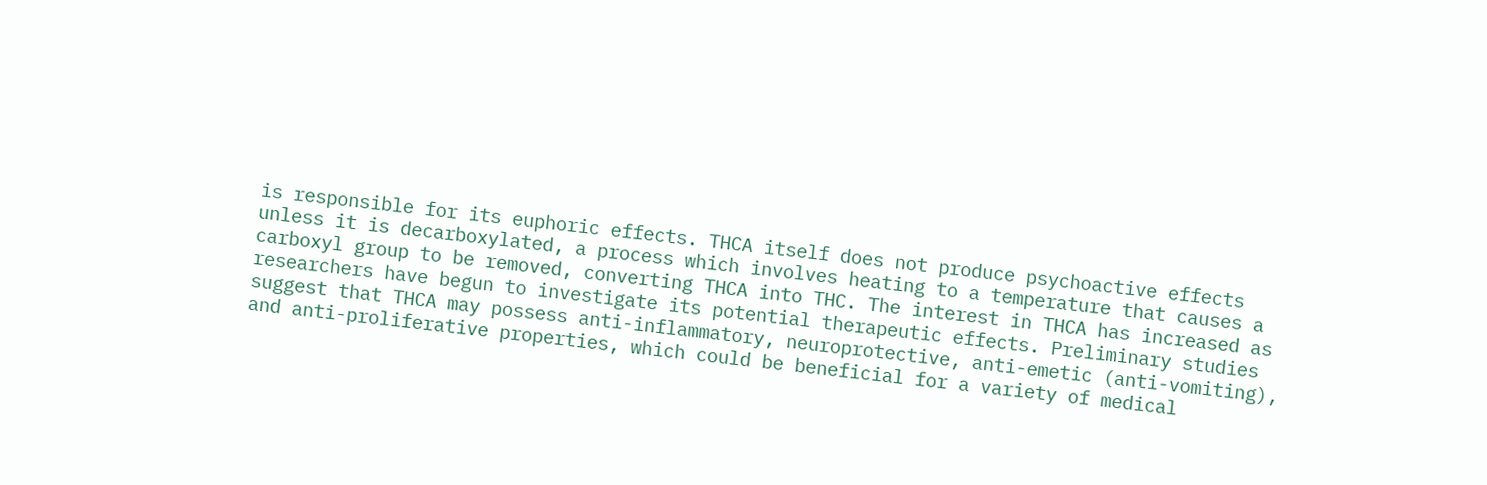is responsible for its euphoric effects. THCA itself does not produce psychoactive effects unless it is decarboxylated, a process which involves heating to a temperature that causes a carboxyl group to be removed, converting THCA into THC. The interest in THCA has increased as researchers have begun to investigate its potential therapeutic effects. Preliminary studies suggest that THCA may possess anti-inflammatory, neuroprotective, anti-emetic (anti-vomiting), and anti-proliferative properties, which could be beneficial for a variety of medical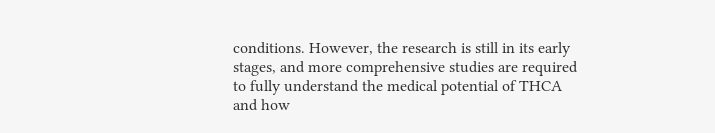conditions. However, the research is still in its early stages, and more comprehensive studies are required to fully understand the medical potential of THCA and how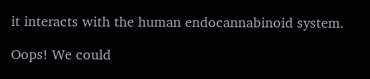it interacts with the human endocannabinoid system.

Oops! We could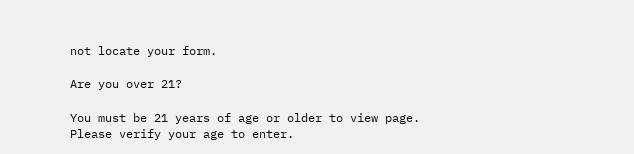not locate your form.

Are you over 21?

You must be 21 years of age or older to view page. Please verify your age to enter.